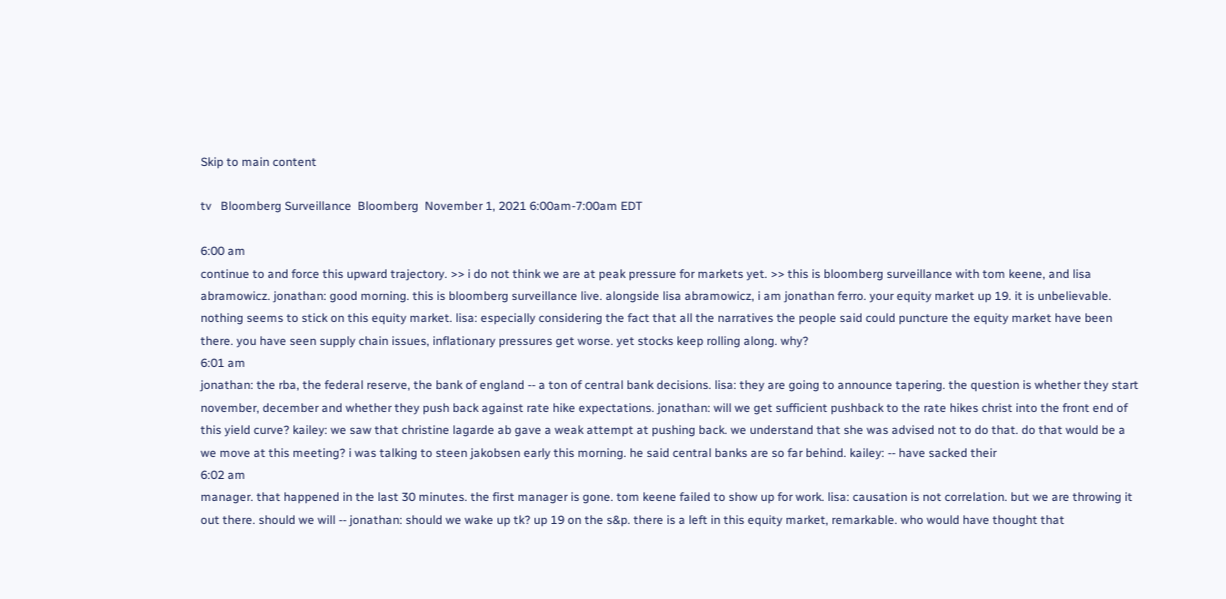Skip to main content

tv   Bloomberg Surveillance  Bloomberg  November 1, 2021 6:00am-7:00am EDT

6:00 am
continue to and force this upward trajectory. >> i do not think we are at peak pressure for markets yet. >> this is bloomberg surveillance with tom keene, and lisa abramowicz. jonathan: good morning. this is bloomberg surveillance live. alongside lisa abramowicz, i am jonathan ferro. your equity market up 19. it is unbelievable. nothing seems to stick on this equity market. lisa: especially considering the fact that all the narratives the people said could puncture the equity market have been there. you have seen supply chain issues, inflationary pressures get worse. yet stocks keep rolling along. why?
6:01 am
jonathan: the rba, the federal reserve, the bank of england -- a ton of central bank decisions. lisa: they are going to announce tapering. the question is whether they start november, december and whether they push back against rate hike expectations. jonathan: will we get sufficient pushback to the rate hikes christ into the front end of this yield curve? kailey: we saw that christine lagarde ab gave a weak attempt at pushing back. we understand that she was advised not to do that. do that would be a we move at this meeting? i was talking to steen jakobsen early this morning. he said central banks are so far behind. kailey: -- have sacked their
6:02 am
manager. that happened in the last 30 minutes. the first manager is gone. tom keene failed to show up for work. lisa: causation is not correlation. but we are throwing it out there. should we will -- jonathan: should we wake up tk? up 19 on the s&p. there is a left in this equity market, remarkable. who would have thought that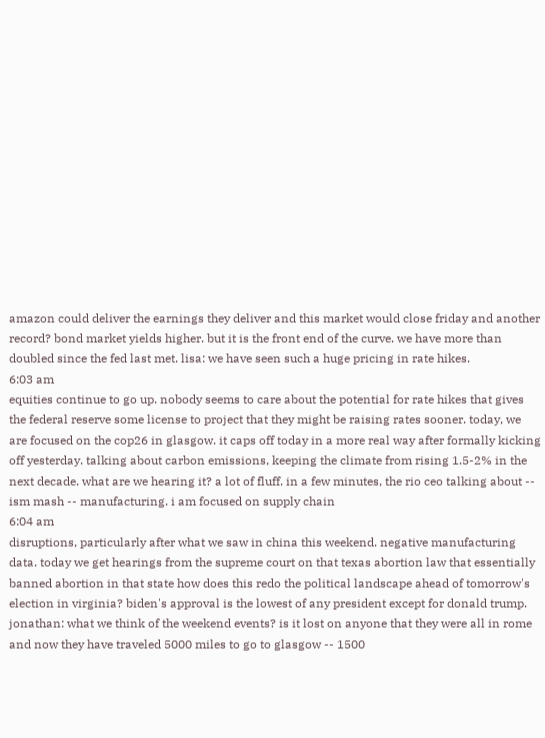amazon could deliver the earnings they deliver and this market would close friday and another record? bond market yields higher. but it is the front end of the curve. we have more than doubled since the fed last met. lisa: we have seen such a huge pricing in rate hikes.
6:03 am
equities continue to go up. nobody seems to care about the potential for rate hikes that gives the federal reserve some license to project that they might be raising rates sooner. today, we are focused on the cop26 in glasgow. it caps off today in a more real way after formally kicking off yesterday. talking about carbon emissions, keeping the climate from rising 1.5-2% in the next decade. what are we hearing it? a lot of fluff. in a few minutes, the rio ceo talking about -- ism mash -- manufacturing. i am focused on supply chain
6:04 am
disruptions, particularly after what we saw in china this weekend. negative manufacturing data. today we get hearings from the supreme court on that texas abortion law that essentially banned abortion in that state how does this redo the political landscape ahead of tomorrow's election in virginia? biden's approval is the lowest of any president except for donald trump. jonathan: what we think of the weekend events? is it lost on anyone that they were all in rome and now they have traveled 5000 miles to go to glasgow -- 1500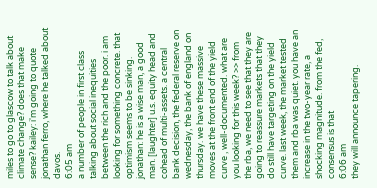miles to go to glascow to talk about climate change? does that make sense? kailey: i'm going to quote jonathan ferro, where he talked about davos.
6:05 am
a number of people in first class talking about social inequities between the rich and the poor. i am looking for something concrete. that optimism seems to be sinking. jonathan: he is a wise man, a good man. [laughter] u.s. equity head and cohead of multi-assets. a central bank decision, the federal reserve on wednesday, the bank of england on thursday. we have these massive moves at the front end of the yield curve , well-documented. what are you looking for this week? >> from the rba, we need to see that they are going to reassure markets that they do still have targeting on the yield curve. last week, the market tested them and rba was quiet. you have an increase in the two-year rate, a shocking magnitude. from the fed, consensus is that
6:06 am
they will announce tapering.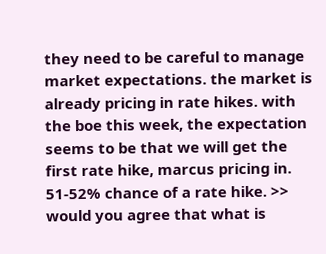they need to be careful to manage market expectations. the market is already pricing in rate hikes. with the boe this week, the expectation seems to be that we will get the first rate hike, marcus pricing in. 51-52% chance of a rate hike. >> would you agree that what is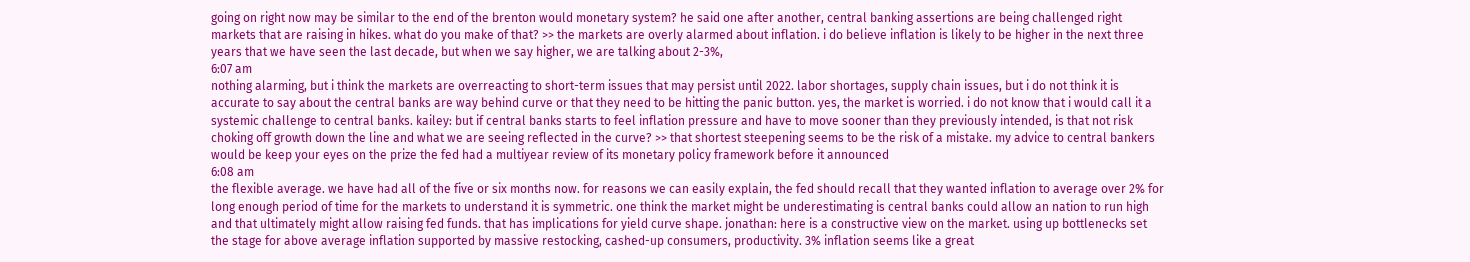going on right now may be similar to the end of the brenton would monetary system? he said one after another, central banking assertions are being challenged right markets that are raising in hikes. what do you make of that? >> the markets are overly alarmed about inflation. i do believe inflation is likely to be higher in the next three years that we have seen the last decade, but when we say higher, we are talking about 2-3%,
6:07 am
nothing alarming, but i think the markets are overreacting to short-term issues that may persist until 2022. labor shortages, supply chain issues, but i do not think it is accurate to say about the central banks are way behind curve or that they need to be hitting the panic button. yes, the market is worried. i do not know that i would call it a systemic challenge to central banks. kailey: but if central banks starts to feel inflation pressure and have to move sooner than they previously intended, is that not risk choking off growth down the line and what we are seeing reflected in the curve? >> that shortest steepening seems to be the risk of a mistake. my advice to central bankers would be keep your eyes on the prize the fed had a multiyear review of its monetary policy framework before it announced
6:08 am
the flexible average. we have had all of the five or six months now. for reasons we can easily explain, the fed should recall that they wanted inflation to average over 2% for long enough period of time for the markets to understand it is symmetric. one think the market might be underestimating is central banks could allow an nation to run high and that ultimately might allow raising fed funds. that has implications for yield curve shape. jonathan: here is a constructive view on the market. using up bottlenecks set the stage for above average inflation supported by massive restocking, cashed-up consumers, productivity. 3% inflation seems like a great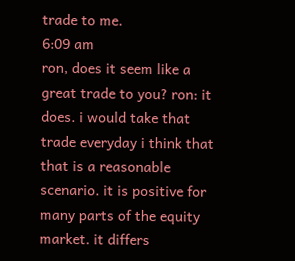trade to me.
6:09 am
ron, does it seem like a great trade to you? ron: it does. i would take that trade everyday i think that that is a reasonable scenario. it is positive for many parts of the equity market. it differs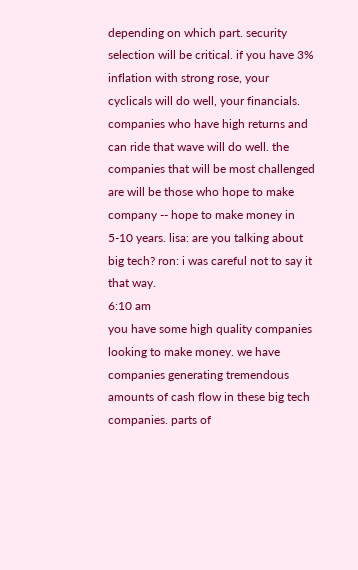depending on which part. security selection will be critical. if you have 3% inflation with strong rose, your cyclicals will do well, your financials. companies who have high returns and can ride that wave will do well. the companies that will be most challenged are will be those who hope to make company -- hope to make money in 5-10 years. lisa: are you talking about big tech? ron: i was careful not to say it that way.
6:10 am
you have some high quality companies looking to make money. we have companies generating tremendous amounts of cash flow in these big tech companies. parts of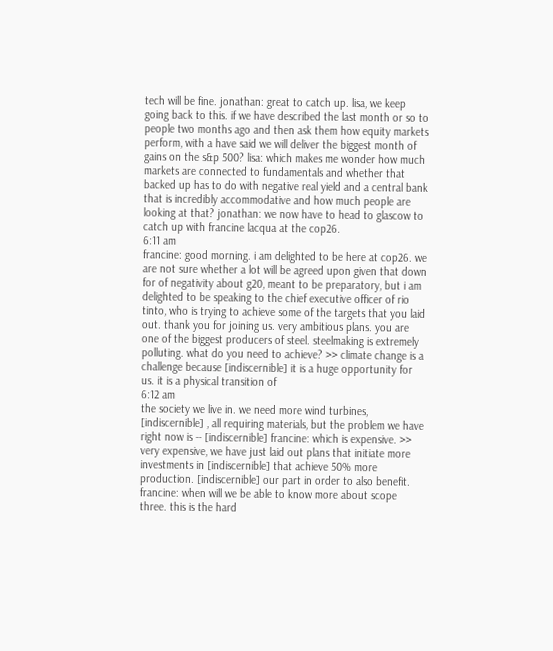tech will be fine. jonathan: great to catch up. lisa, we keep going back to this. if we have described the last month or so to people two months ago and then ask them how equity markets perform, with a have said we will deliver the biggest month of gains on the s&p 500? lisa: which makes me wonder how much markets are connected to fundamentals and whether that backed up has to do with negative real yield and a central bank that is incredibly accommodative and how much people are looking at that? jonathan: we now have to head to glascow to catch up with francine lacqua at the cop26.
6:11 am
francine: good morning. i am delighted to be here at cop26. we are not sure whether a lot will be agreed upon given that down for of negativity about g20, meant to be preparatory, but i am delighted to be speaking to the chief executive officer of rio tinto, who is trying to achieve some of the targets that you laid out. thank you for joining us. very ambitious plans. you are one of the biggest producers of steel. steelmaking is extremely polluting. what do you need to achieve? >> climate change is a challenge because [indiscernible] it is a huge opportunity for us. it is a physical transition of
6:12 am
the society we live in. we need more wind turbines, [indiscernible] , all requiring materials, but the problem we have right now is -- [indiscernible] francine: which is expensive. >> very expensive, we have just laid out plans that initiate more investments in [indiscernible] that achieve 50% more production. [indiscernible] our part in order to also benefit. francine: when will we be able to know more about scope three. this is the hard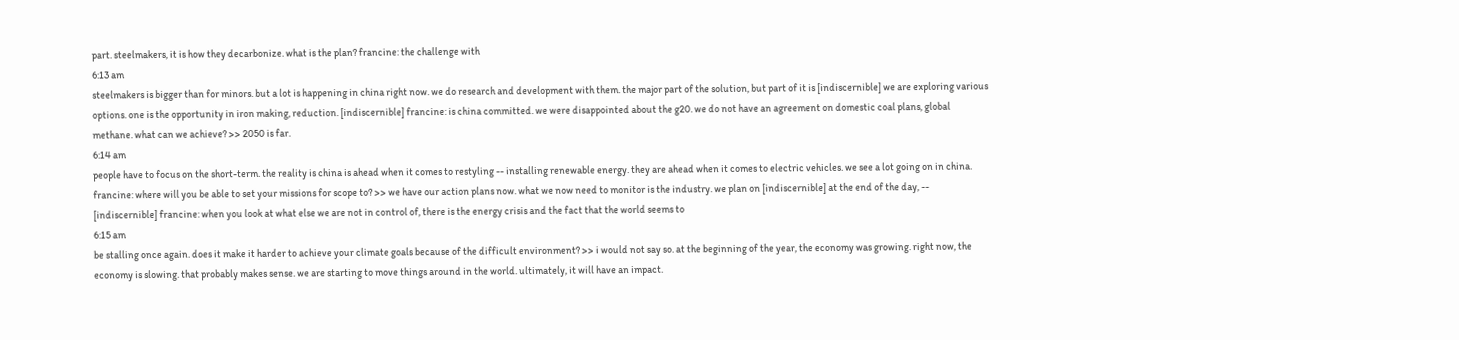part. steelmakers, it is how they decarbonize. what is the plan? francine: the challenge with
6:13 am
steelmakers is bigger than for minors. but a lot is happening in china right now. we do research and development with them. the major part of the solution, but part of it is [indiscernible] we are exploring various options. one is the opportunity in iron making, reduction. [indiscernible] francine: is china committed. we were disappointed about the g20. we do not have an agreement on domestic coal plans, global methane. what can we achieve? >> 2050 is far.
6:14 am
people have to focus on the short-term. the reality is china is ahead when it comes to restyling -- installing renewable energy. they are ahead when it comes to electric vehicles. we see a lot going on in china. francine: where will you be able to set your missions for scope to? >> we have our action plans now. what we now need to monitor is the industry. we plan on [indiscernible] at the end of the day, -- [indiscernible] francine: when you look at what else we are not in control of, there is the energy crisis and the fact that the world seems to
6:15 am
be stalling once again. does it make it harder to achieve your climate goals because of the difficult environment? >> i would not say so. at the beginning of the year, the economy was growing. right now, the economy is slowing. that probably makes sense. we are starting to move things around in the world. ultimately, it will have an impact.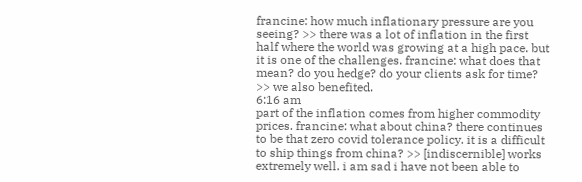francine: how much inflationary pressure are you seeing? >> there was a lot of inflation in the first half where the world was growing at a high pace. but it is one of the challenges. francine: what does that mean? do you hedge? do your clients ask for time? >> we also benefited.
6:16 am
part of the inflation comes from higher commodity prices. francine: what about china? there continues to be that zero covid tolerance policy. it is a difficult to ship things from china? >> [indiscernible] works extremely well. i am sad i have not been able to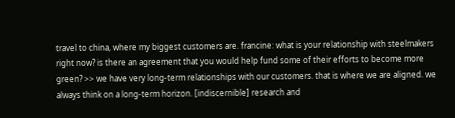travel to china, where my biggest customers are. francine: what is your relationship with steelmakers right now? is there an agreement that you would help fund some of their efforts to become more green? >> we have very long-term relationships with our customers. that is where we are aligned. we always think on a long-term horizon. [indiscernible] research and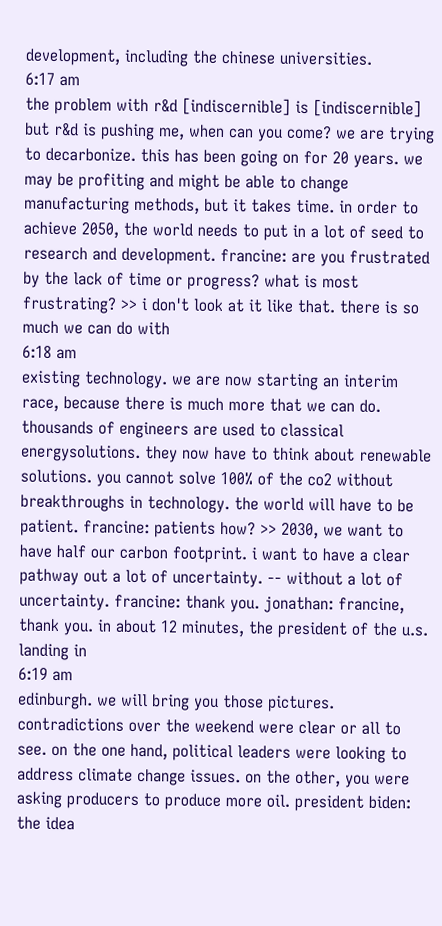development, including the chinese universities.
6:17 am
the problem with r&d [indiscernible] is [indiscernible] but r&d is pushing me, when can you come? we are trying to decarbonize. this has been going on for 20 years. we may be profiting and might be able to change manufacturing methods, but it takes time. in order to achieve 2050, the world needs to put in a lot of seed to research and development. francine: are you frustrated by the lack of time or progress? what is most frustrating? >> i don't look at it like that. there is so much we can do with
6:18 am
existing technology. we are now starting an interim race, because there is much more that we can do. thousands of engineers are used to classical energysolutions. they now have to think about renewable solutions. you cannot solve 100% of the co2 without breakthroughs in technology. the world will have to be patient. francine: patients how? >> 2030, we want to have half our carbon footprint. i want to have a clear pathway out a lot of uncertainty. -- without a lot of uncertainty. francine: thank you. jonathan: francine, thank you. in about 12 minutes, the president of the u.s. landing in
6:19 am
edinburgh. we will bring you those pictures. contradictions over the weekend were clear or all to see. on the one hand, political leaders were looking to address climate change issues. on the other, you were asking producers to produce more oil. president biden: the idea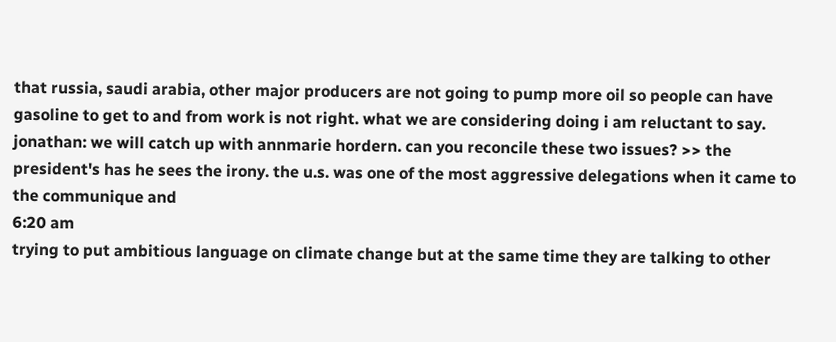that russia, saudi arabia, other major producers are not going to pump more oil so people can have gasoline to get to and from work is not right. what we are considering doing i am reluctant to say. jonathan: we will catch up with annmarie hordern. can you reconcile these two issues? >> the president's has he sees the irony. the u.s. was one of the most aggressive delegations when it came to the communique and
6:20 am
trying to put ambitious language on climate change but at the same time they are talking to other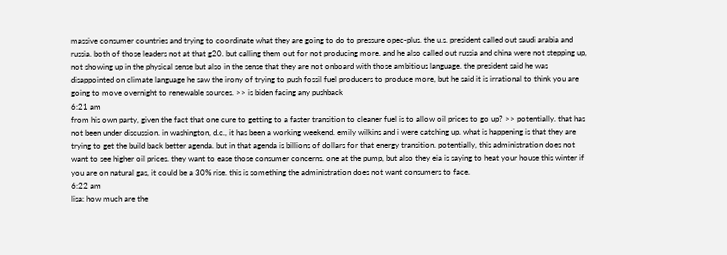massive consumer countries and trying to coordinate what they are going to do to pressure opec-plus. the u.s. president called out saudi arabia and russia. both of those leaders not at that g20. but calling them out for not producing more. and he also called out russia and china were not stepping up, not showing up in the physical sense but also in the sense that they are not onboard with those ambitious language. the president said he was disappointed on climate language he saw the irony of trying to push fossil fuel producers to produce more, but he said it is irrational to think you are going to move overnight to renewable sources. >> is biden facing any pushback
6:21 am
from his own party, given the fact that one cure to getting to a faster transition to cleaner fuel is to allow oil prices to go up? >> potentially. that has not been under discussion. in washington, d.c., it has been a working weekend. emily wilkins and i were catching up. what is happening is that they are trying to get the build back better agenda. but in that agenda is billions of dollars for that energy transition. potentially, this administration does not want to see higher oil prices. they want to ease those consumer concerns. one at the pump, but also they eia is saying to heat your house this winter if you are on natural gas, it could be a 30% rise. this is something the administration does not want consumers to face.
6:22 am
lisa: how much are the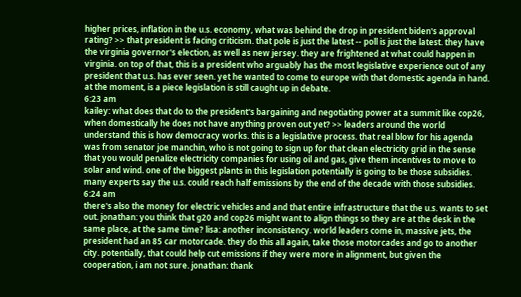higher prices, inflation in the u.s. economy, what was behind the drop in president biden's approval rating? >> that president is facing criticism. that pole is just the latest -- poll is just the latest. they have the virginia governor's election, as well as new jersey. they are frightened at what could happen in virginia. on top of that, this is a president who arguably has the most legislative experience out of any president that u.s. has ever seen. yet he wanted to come to europe with that domestic agenda in hand. at the moment, is a piece legislation is still caught up in debate.
6:23 am
kailey: what does that do to the president's bargaining and negotiating power at a summit like cop26, when domestically he does not have anything proven out yet? >> leaders around the world understand this is how democracy works. this is a legislative process. that real blow for his agenda was from senator joe manchin, who is not going to sign up for that clean electricity grid in the sense that you would penalize electricity companies for using oil and gas, give them incentives to move to solar and wind. one of the biggest plants in this legislation potentially is going to be those subsidies. many experts say the u.s. could reach half emissions by the end of the decade with those subsidies.
6:24 am
there's also the money for electric vehicles and and that entire infrastructure that the u.s. wants to set out. jonathan: you think that g20 and cop26 might want to align things so they are at the desk in the same place, at the same time? lisa: another inconsistency. world leaders come in, massive jets, the president had an 85 car motorcade. they do this all again, take those motorcades and go to another city. potentially, that could help cut emissions if they were more in alignment, but given the cooperation, i am not sure. jonathan: thank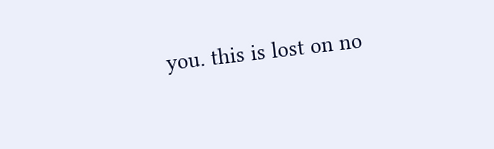you. this is lost on no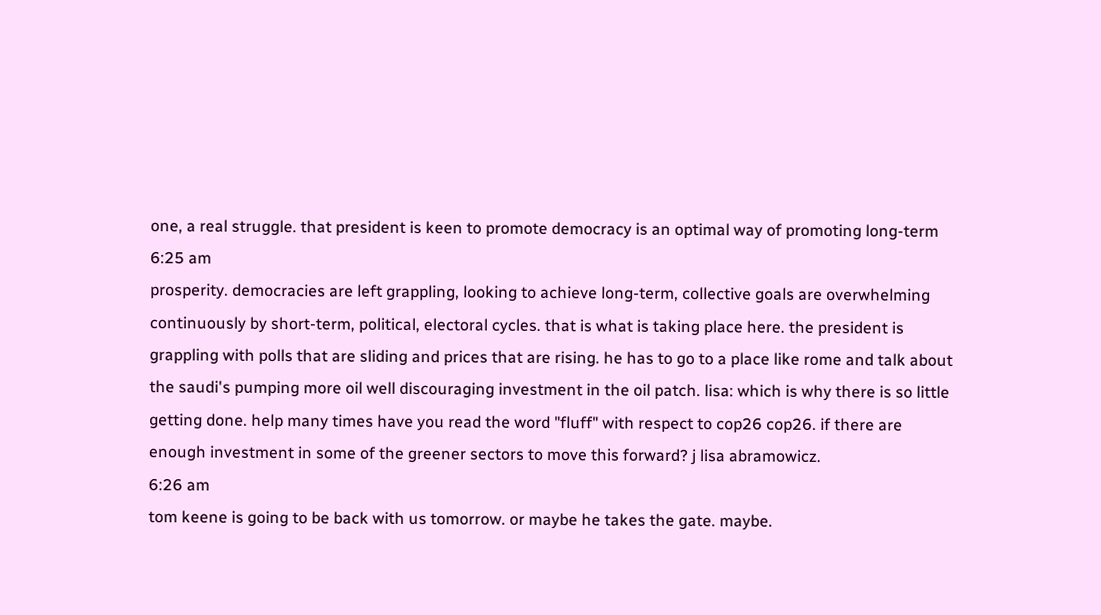one, a real struggle. that president is keen to promote democracy is an optimal way of promoting long-term
6:25 am
prosperity. democracies are left grappling, looking to achieve long-term, collective goals are overwhelming continuously by short-term, political, electoral cycles. that is what is taking place here. the president is grappling with polls that are sliding and prices that are rising. he has to go to a place like rome and talk about the saudi's pumping more oil well discouraging investment in the oil patch. lisa: which is why there is so little getting done. help many times have you read the word "fluff" with respect to cop26 cop26. if there are enough investment in some of the greener sectors to move this forward? j lisa abramowicz.
6:26 am
tom keene is going to be back with us tomorrow. or maybe he takes the gate. maybe.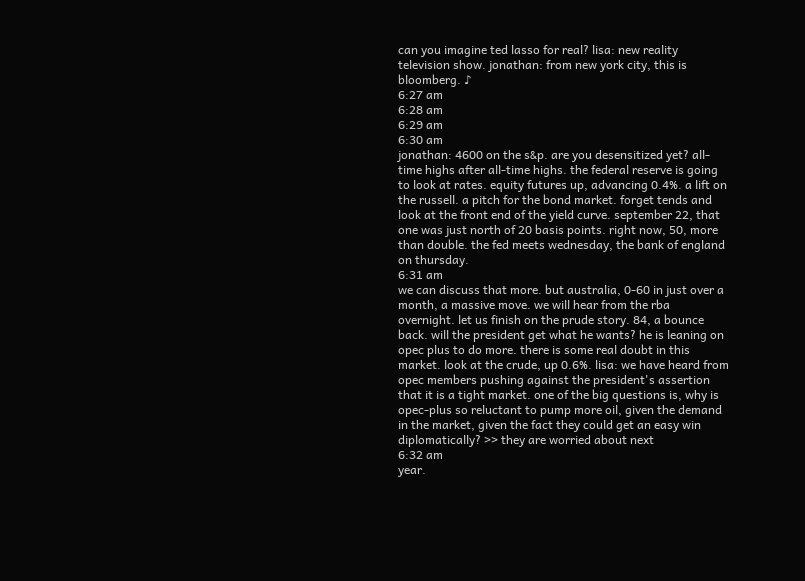can you imagine ted lasso for real? lisa: new reality television show. jonathan: from new york city, this is bloomberg. ♪
6:27 am
6:28 am
6:29 am
6:30 am
jonathan: 4600 on the s&p. are you desensitized yet? all-time highs after all-time highs. the federal reserve is going to look at rates. equity futures up, advancing 0.4%. a lift on the russell. a pitch for the bond market. forget tends and look at the front end of the yield curve. september 22, that one was just north of 20 basis points. right now, 50, more than double. the fed meets wednesday, the bank of england on thursday.
6:31 am
we can discuss that more. but australia, 0-60 in just over a month, a massive move. we will hear from the rba overnight. let us finish on the prude story. 84, a bounce back. will the president get what he wants? he is leaning on opec plus to do more. there is some real doubt in this market. look at the crude, up 0.6%. lisa: we have heard from opec members pushing against the president's assertion that it is a tight market. one of the big questions is, why is opec-plus so reluctant to pump more oil, given the demand in the market, given the fact they could get an easy win diplomatically? >> they are worried about next
6:32 am
year.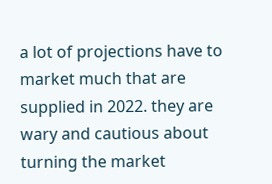a lot of projections have to market much that are supplied in 2022. they are wary and cautious about turning the market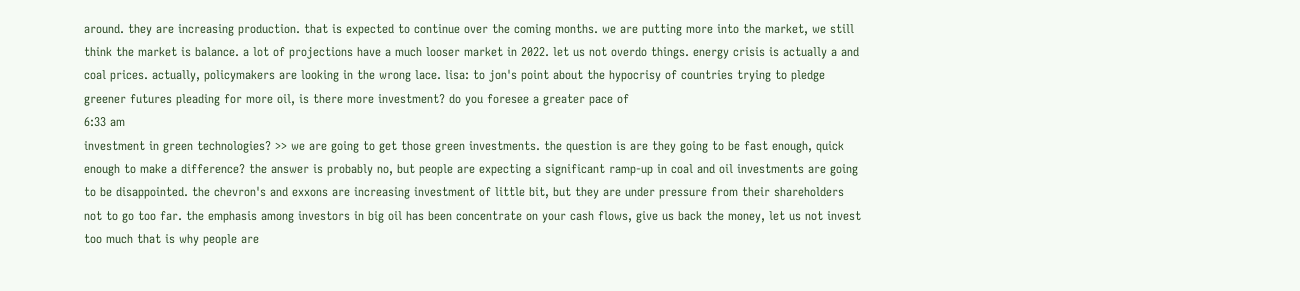around. they are increasing production. that is expected to continue over the coming months. we are putting more into the market, we still think the market is balance. a lot of projections have a much looser market in 2022. let us not overdo things. energy crisis is actually a and coal prices. actually, policymakers are looking in the wrong lace. lisa: to jon's point about the hypocrisy of countries trying to pledge greener futures pleading for more oil, is there more investment? do you foresee a greater pace of
6:33 am
investment in green technologies? >> we are going to get those green investments. the question is are they going to be fast enough, quick enough to make a difference? the answer is probably no, but people are expecting a significant ramp-up in coal and oil investments are going to be disappointed. the chevron's and exxons are increasing investment of little bit, but they are under pressure from their shareholders not to go too far. the emphasis among investors in big oil has been concentrate on your cash flows, give us back the money, let us not invest too much that is why people are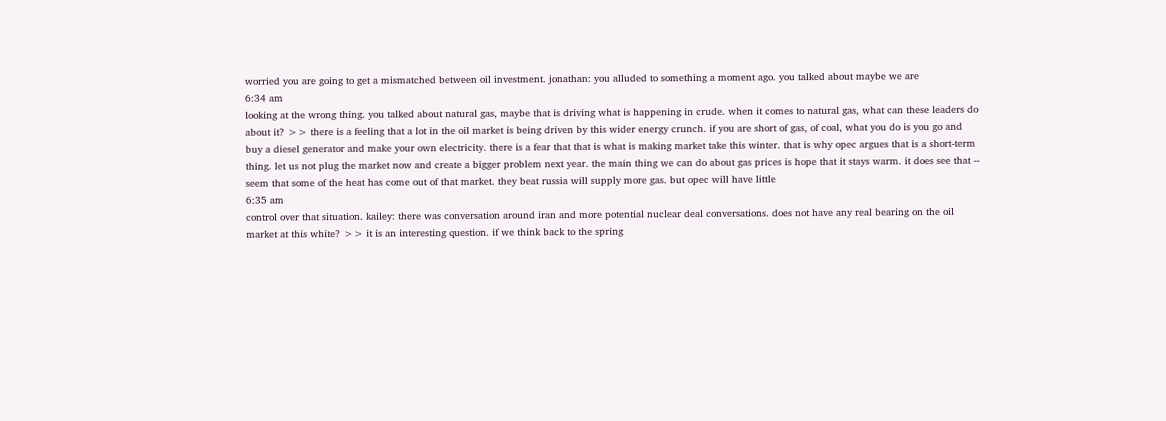worried you are going to get a mismatched between oil investment. jonathan: you alluded to something a moment ago. you talked about maybe we are
6:34 am
looking at the wrong thing. you talked about natural gas, maybe that is driving what is happening in crude. when it comes to natural gas, what can these leaders do about it? >> there is a feeling that a lot in the oil market is being driven by this wider energy crunch. if you are short of gas, of coal, what you do is you go and buy a diesel generator and make your own electricity. there is a fear that that is what is making market take this winter. that is why opec argues that is a short-term thing. let us not plug the market now and create a bigger problem next year. the main thing we can do about gas prices is hope that it stays warm. it does see that -- seem that some of the heat has come out of that market. they beat russia will supply more gas. but opec will have little
6:35 am
control over that situation. kailey: there was conversation around iran and more potential nuclear deal conversations. does not have any real bearing on the oil market at this white? >> it is an interesting question. if we think back to the spring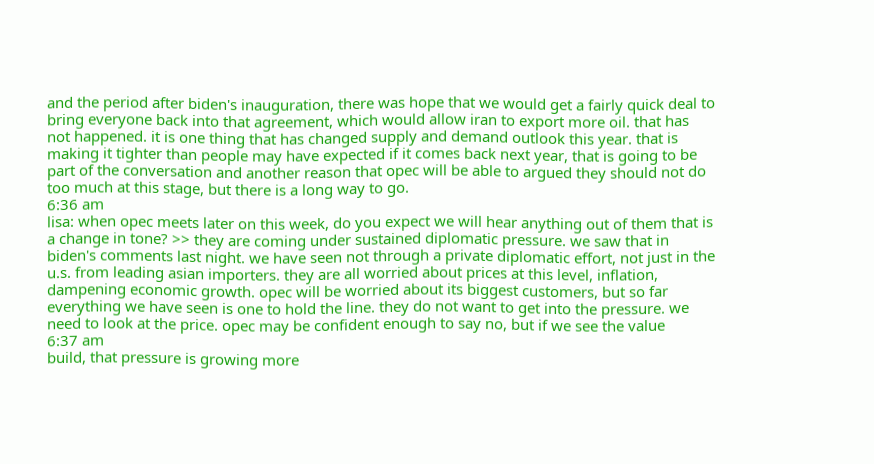and the period after biden's inauguration, there was hope that we would get a fairly quick deal to bring everyone back into that agreement, which would allow iran to export more oil. that has not happened. it is one thing that has changed supply and demand outlook this year. that is making it tighter than people may have expected if it comes back next year, that is going to be part of the conversation and another reason that opec will be able to argued they should not do too much at this stage, but there is a long way to go.
6:36 am
lisa: when opec meets later on this week, do you expect we will hear anything out of them that is a change in tone? >> they are coming under sustained diplomatic pressure. we saw that in biden's comments last night. we have seen not through a private diplomatic effort, not just in the u.s. from leading asian importers. they are all worried about prices at this level, inflation, dampening economic growth. opec will be worried about its biggest customers, but so far everything we have seen is one to hold the line. they do not want to get into the pressure. we need to look at the price. opec may be confident enough to say no, but if we see the value
6:37 am
build, that pressure is growing more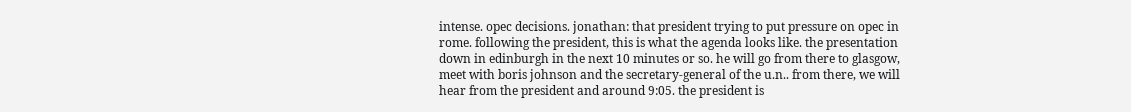intense. opec decisions. jonathan: that president trying to put pressure on opec in rome. following the president, this is what the agenda looks like. the presentation down in edinburgh in the next 10 minutes or so. he will go from there to glasgow, meet with boris johnson and the secretary-general of the u.n.. from there, we will hear from the president and around 9:05. the president is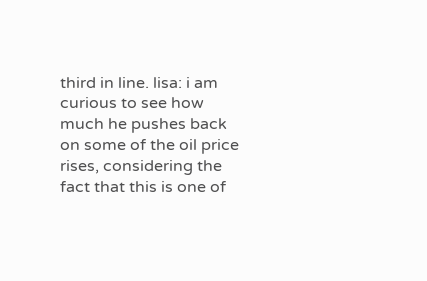third in line. lisa: i am curious to see how much he pushes back on some of the oil price rises, considering the fact that this is one of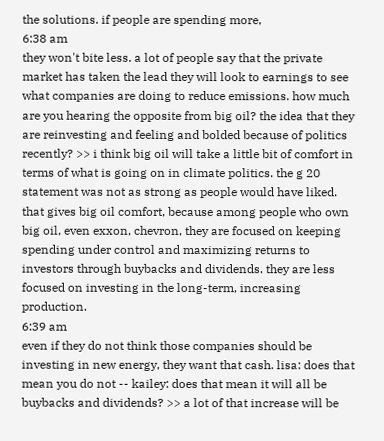the solutions. if people are spending more,
6:38 am
they won't bite less. a lot of people say that the private market has taken the lead they will look to earnings to see what companies are doing to reduce emissions. how much are you hearing the opposite from big oil? the idea that they are reinvesting and feeling and bolded because of politics recently? >> i think big oil will take a little bit of comfort in terms of what is going on in climate politics. the g 20 statement was not as strong as people would have liked. that gives big oil comfort, because among people who own big oil, even exxon, chevron, they are focused on keeping spending under control and maximizing returns to investors through buybacks and dividends. they are less focused on investing in the long-term, increasing production.
6:39 am
even if they do not think those companies should be investing in new energy, they want that cash. lisa: does that mean you do not -- kailey: does that mean it will all be buybacks and dividends? >> a lot of that increase will be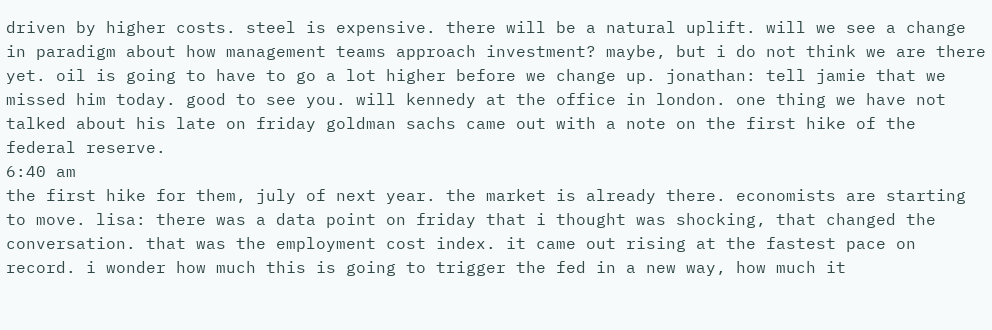driven by higher costs. steel is expensive. there will be a natural uplift. will we see a change in paradigm about how management teams approach investment? maybe, but i do not think we are there yet. oil is going to have to go a lot higher before we change up. jonathan: tell jamie that we missed him today. good to see you. will kennedy at the office in london. one thing we have not talked about his late on friday goldman sachs came out with a note on the first hike of the federal reserve.
6:40 am
the first hike for them, july of next year. the market is already there. economists are starting to move. lisa: there was a data point on friday that i thought was shocking, that changed the conversation. that was the employment cost index. it came out rising at the fastest pace on record. i wonder how much this is going to trigger the fed in a new way, how much it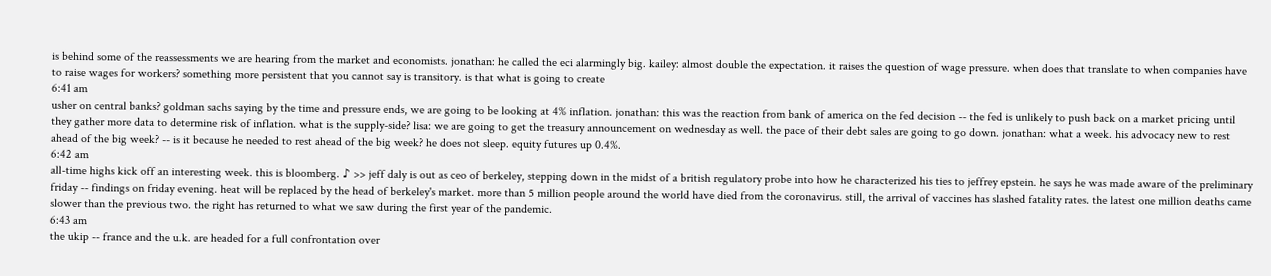is behind some of the reassessments we are hearing from the market and economists. jonathan: he called the eci alarmingly big. kailey: almost double the expectation. it raises the question of wage pressure. when does that translate to when companies have to raise wages for workers? something more persistent that you cannot say is transitory. is that what is going to create
6:41 am
usher on central banks? goldman sachs saying by the time and pressure ends, we are going to be looking at 4% inflation. jonathan: this was the reaction from bank of america on the fed decision -- the fed is unlikely to push back on a market pricing until they gather more data to determine risk of inflation. what is the supply-side? lisa: we are going to get the treasury announcement on wednesday as well. the pace of their debt sales are going to go down. jonathan: what a week. his advocacy new to rest ahead of the big week? -- is it because he needed to rest ahead of the big week? he does not sleep. equity futures up 0.4%.
6:42 am
all-time highs kick off an interesting week. this is bloomberg. ♪ >> jeff daly is out as ceo of berkeley, stepping down in the midst of a british regulatory probe into how he characterized his ties to jeffrey epstein. he says he was made aware of the preliminary friday -- findings on friday evening. heat will be replaced by the head of berkeley's market. more than 5 million people around the world have died from the coronavirus. still, the arrival of vaccines has slashed fatality rates. the latest one million deaths came slower than the previous two. the right has returned to what we saw during the first year of the pandemic.
6:43 am
the ukip -- france and the u.k. are headed for a full confrontation over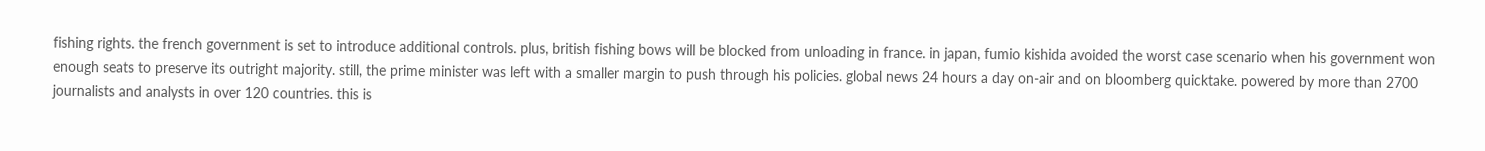fishing rights. the french government is set to introduce additional controls. plus, british fishing bows will be blocked from unloading in france. in japan, fumio kishida avoided the worst case scenario when his government won enough seats to preserve its outright majority. still, the prime minister was left with a smaller margin to push through his policies. global news 24 hours a day on-air and on bloomberg quicktake. powered by more than 2700 journalists and analysts in over 120 countries. this is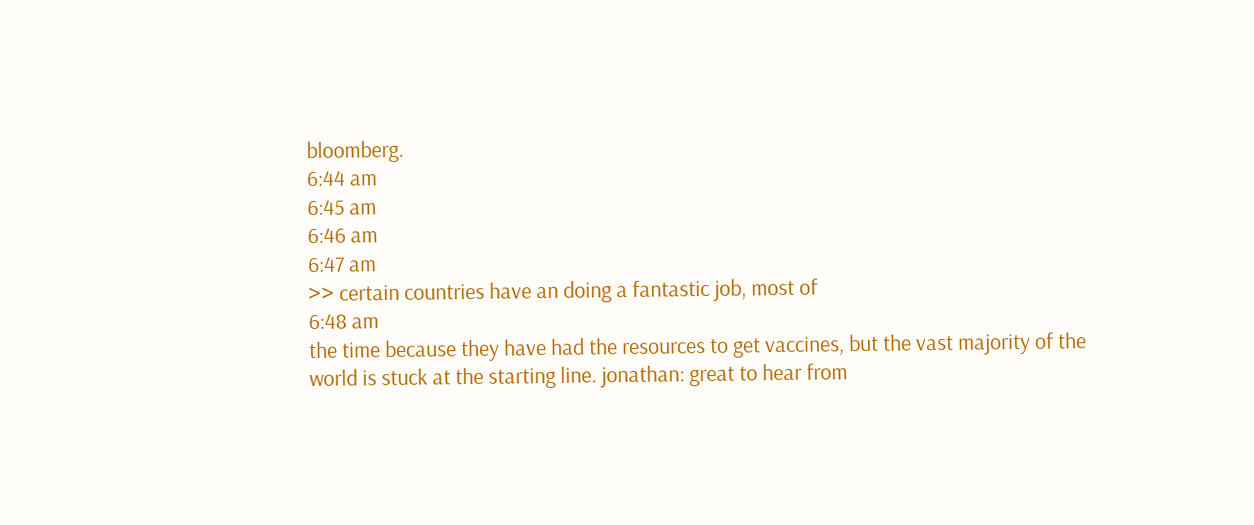bloomberg.
6:44 am
6:45 am
6:46 am
6:47 am
>> certain countries have an doing a fantastic job, most of
6:48 am
the time because they have had the resources to get vaccines, but the vast majority of the world is stuck at the starting line. jonathan: great to hear from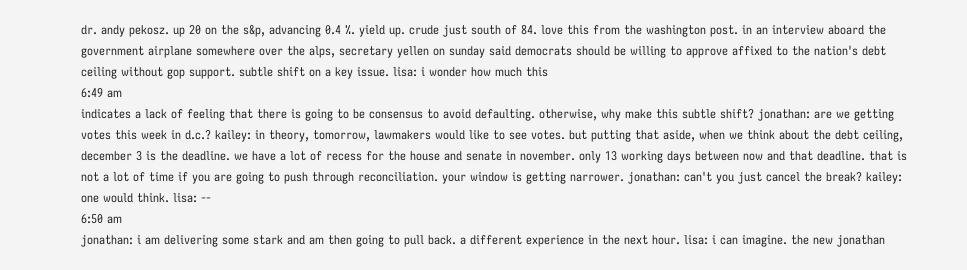dr. andy pekosz. up 20 on the s&p, advancing 0.4 %. yield up. crude just south of 84. love this from the washington post. in an interview aboard the government airplane somewhere over the alps, secretary yellen on sunday said democrats should be willing to approve affixed to the nation's debt ceiling without gop support. subtle shift on a key issue. lisa: i wonder how much this
6:49 am
indicates a lack of feeling that there is going to be consensus to avoid defaulting. otherwise, why make this subtle shift? jonathan: are we getting votes this week in d.c.? kailey: in theory, tomorrow, lawmakers would like to see votes. but putting that aside, when we think about the debt ceiling, december 3 is the deadline. we have a lot of recess for the house and senate in november. only 13 working days between now and that deadline. that is not a lot of time if you are going to push through reconciliation. your window is getting narrower. jonathan: can't you just cancel the break? kailey: one would think. lisa: --
6:50 am
jonathan: i am delivering some stark and am then going to pull back. a different experience in the next hour. lisa: i can imagine. the new jonathan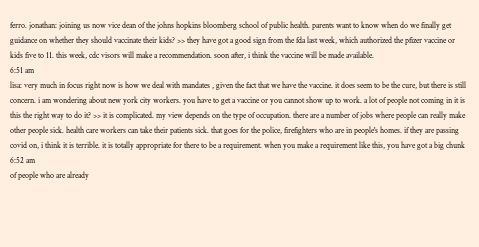ferro. jonathan: joining us now vice dean of the johns hopkins bloomberg school of public health. parents want to know when do we finally get guidance on whether they should vaccinate their kids? >> they have got a good sign from the fda last week, which authorized the pfizer vaccine or kids five to 11. this week, cdc visors will make a recommendation. soon after, i think the vaccine will be made available.
6:51 am
lisa: very much in focus right now is how we deal with mandates , given the fact that we have the vaccine. it does seem to be the cure, but there is still concern. i am wondering about new york city workers. you have to get a vaccine or you cannot show up to work. a lot of people not coming in it is this the right way to do it? >> it is complicated. my view depends on the type of occupation. there are a number of jobs where people can really make other people sick. health care workers can take their patients sick. that goes for the police, firefighters who are in people's homes. if they are passing covid on, i think it is terrible. it is totally appropriate for there to be a requirement. when you make a requirement like this, you have got a big chunk
6:52 am
of people who are already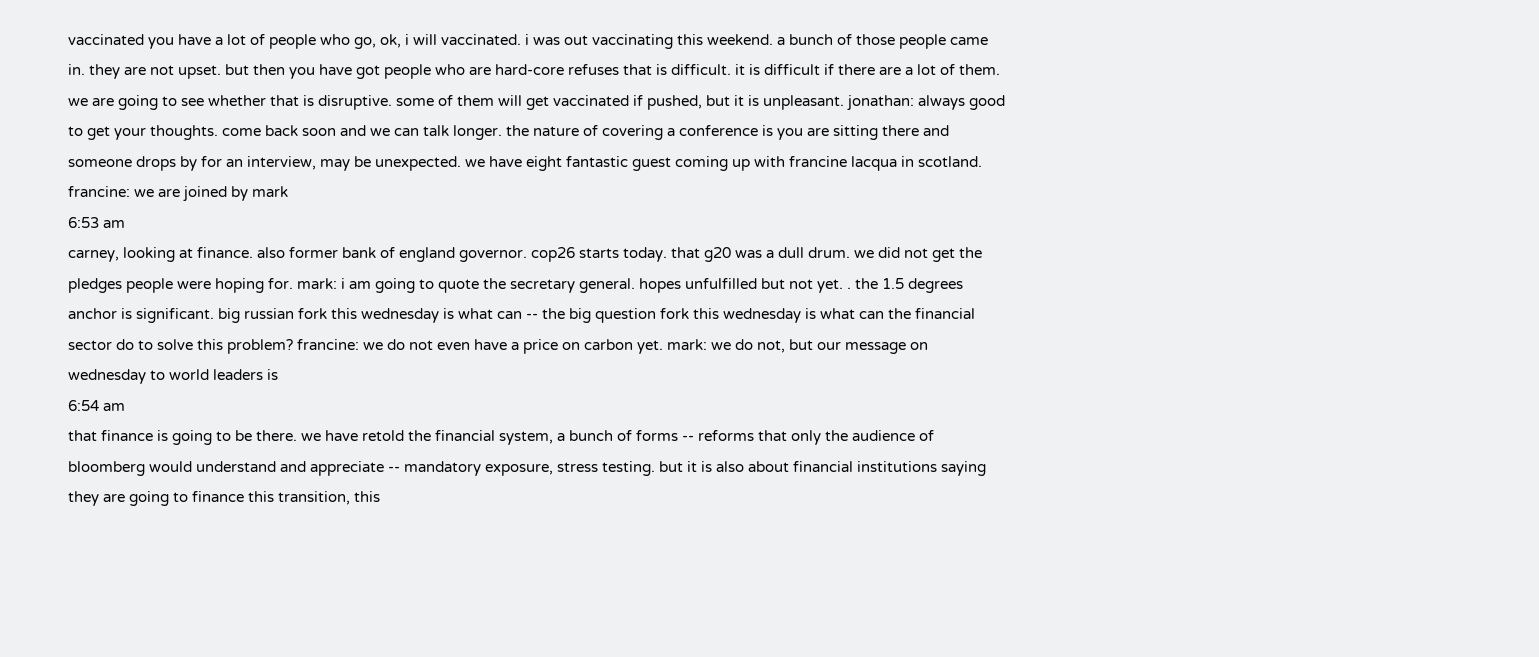vaccinated you have a lot of people who go, ok, i will vaccinated. i was out vaccinating this weekend. a bunch of those people came in. they are not upset. but then you have got people who are hard-core refuses that is difficult. it is difficult if there are a lot of them. we are going to see whether that is disruptive. some of them will get vaccinated if pushed, but it is unpleasant. jonathan: always good to get your thoughts. come back soon and we can talk longer. the nature of covering a conference is you are sitting there and someone drops by for an interview, may be unexpected. we have eight fantastic guest coming up with francine lacqua in scotland. francine: we are joined by mark
6:53 am
carney, looking at finance. also former bank of england governor. cop26 starts today. that g20 was a dull drum. we did not get the pledges people were hoping for. mark: i am going to quote the secretary general. hopes unfulfilled but not yet. . the 1.5 degrees anchor is significant. big russian fork this wednesday is what can -- the big question fork this wednesday is what can the financial sector do to solve this problem? francine: we do not even have a price on carbon yet. mark: we do not, but our message on wednesday to world leaders is
6:54 am
that finance is going to be there. we have retold the financial system, a bunch of forms -- reforms that only the audience of bloomberg would understand and appreciate -- mandatory exposure, stress testing. but it is also about financial institutions saying they are going to finance this transition, this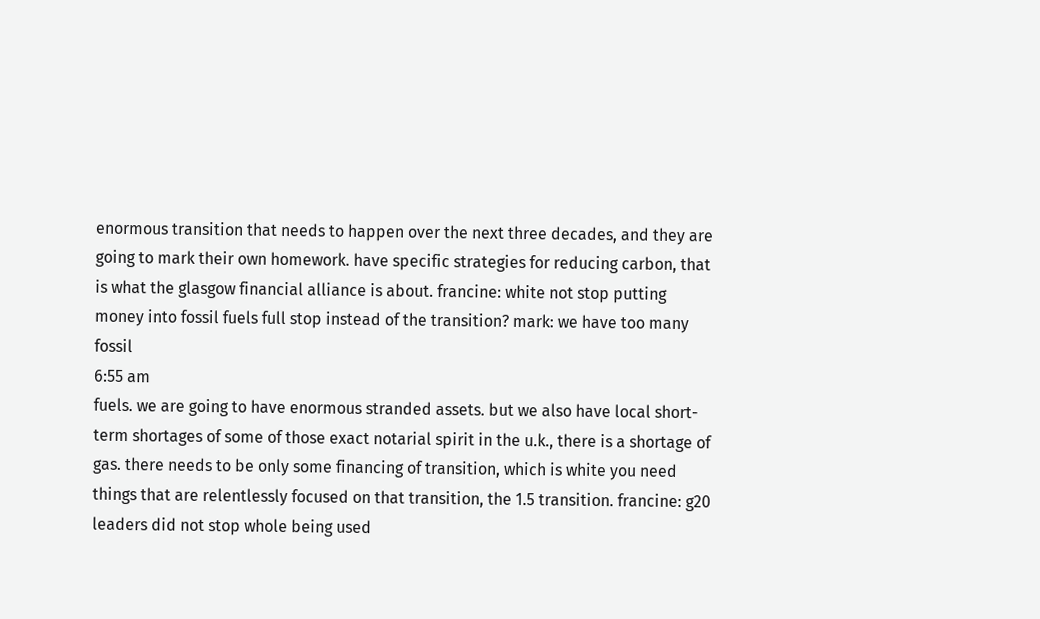enormous transition that needs to happen over the next three decades, and they are going to mark their own homework. have specific strategies for reducing carbon, that is what the glasgow financial alliance is about. francine: white not stop putting money into fossil fuels full stop instead of the transition? mark: we have too many fossil
6:55 am
fuels. we are going to have enormous stranded assets. but we also have local short-term shortages of some of those exact notarial spirit in the u.k., there is a shortage of gas. there needs to be only some financing of transition, which is white you need things that are relentlessly focused on that transition, the 1.5 transition. francine: g20 leaders did not stop whole being used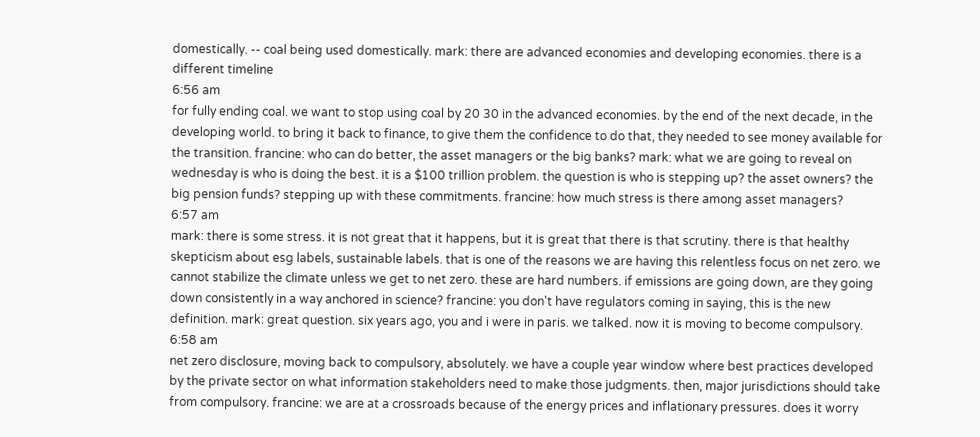domestically. -- coal being used domestically. mark: there are advanced economies and developing economies. there is a different timeline
6:56 am
for fully ending coal. we want to stop using coal by 20 30 in the advanced economies. by the end of the next decade, in the developing world. to bring it back to finance, to give them the confidence to do that, they needed to see money available for the transition. francine: who can do better, the asset managers or the big banks? mark: what we are going to reveal on wednesday is who is doing the best. it is a $100 trillion problem. the question is who is stepping up? the asset owners? the big pension funds? stepping up with these commitments. francine: how much stress is there among asset managers?
6:57 am
mark: there is some stress. it is not great that it happens, but it is great that there is that scrutiny. there is that healthy skepticism about esg labels, sustainable labels. that is one of the reasons we are having this relentless focus on net zero. we cannot stabilize the climate unless we get to net zero. these are hard numbers. if emissions are going down, are they going down consistently in a way anchored in science? francine: you don't have regulators coming in saying, this is the new definition. mark: great question. six years ago, you and i were in paris. we talked. now it is moving to become compulsory.
6:58 am
net zero disclosure, moving back to compulsory, absolutely. we have a couple year window where best practices developed by the private sector on what information stakeholders need to make those judgments. then, major jurisdictions should take from compulsory. francine: we are at a crossroads because of the energy prices and inflationary pressures. does it worry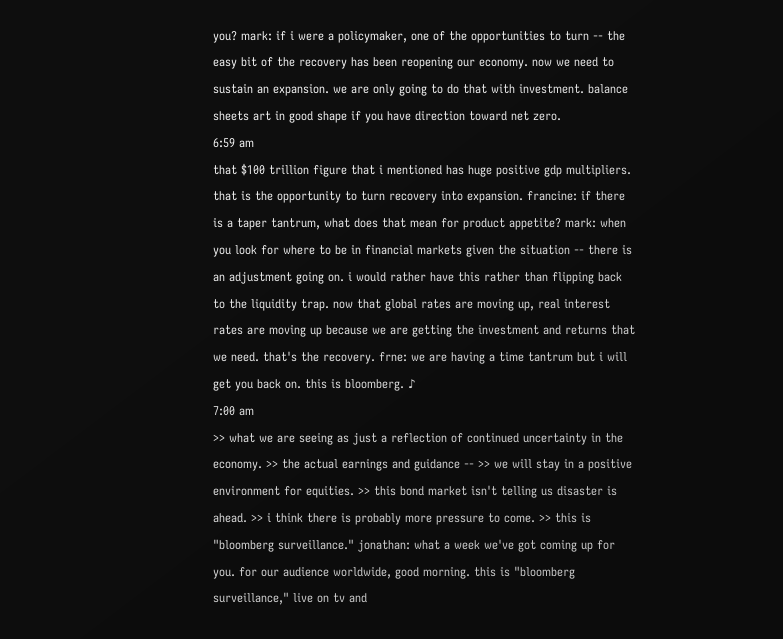you? mark: if i were a policymaker, one of the opportunities to turn -- the easy bit of the recovery has been reopening our economy. now we need to sustain an expansion. we are only going to do that with investment. balance sheets art in good shape if you have direction toward net zero.
6:59 am
that $100 trillion figure that i mentioned has huge positive gdp multipliers. that is the opportunity to turn recovery into expansion. francine: if there is a taper tantrum, what does that mean for product appetite? mark: when you look for where to be in financial markets given the situation -- there is an adjustment going on. i would rather have this rather than flipping back to the liquidity trap. now that global rates are moving up, real interest rates are moving up because we are getting the investment and returns that we need. that's the recovery. frne: we are having a time tantrum but i will get you back on. this is bloomberg. ♪
7:00 am
>> what we are seeing as just a reflection of continued uncertainty in the economy. >> the actual earnings and guidance -- >> we will stay in a positive environment for equities. >> this bond market isn't telling us disaster is ahead. >> i think there is probably more pressure to come. >> this is "bloomberg surveillance." jonathan: what a week we've got coming up for you. for our audience worldwide, good morning. this is "bloomberg surveillance," live on tv and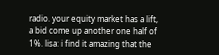radio. your equity market has a lift, a bid come up another one half of 1%. lisa: i find it amazing that the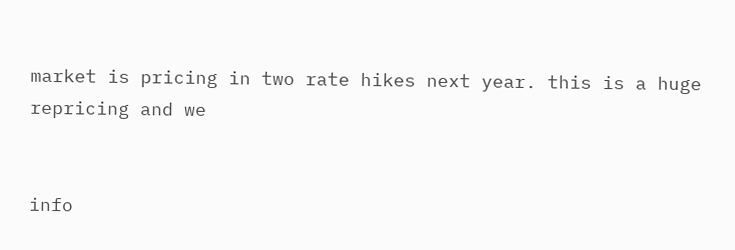market is pricing in two rate hikes next year. this is a huge repricing and we


info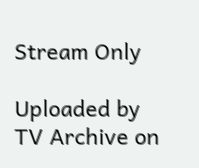Stream Only

Uploaded by TV Archive on